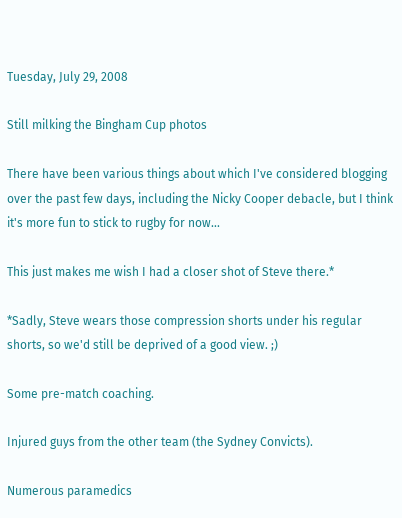Tuesday, July 29, 2008

Still milking the Bingham Cup photos

There have been various things about which I've considered blogging over the past few days, including the Nicky Cooper debacle, but I think it's more fun to stick to rugby for now...

This just makes me wish I had a closer shot of Steve there.*

*Sadly, Steve wears those compression shorts under his regular shorts, so we'd still be deprived of a good view. ;)

Some pre-match coaching.

Injured guys from the other team (the Sydney Convicts).

Numerous paramedics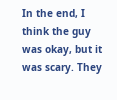In the end, I think the guy was okay, but it was scary. They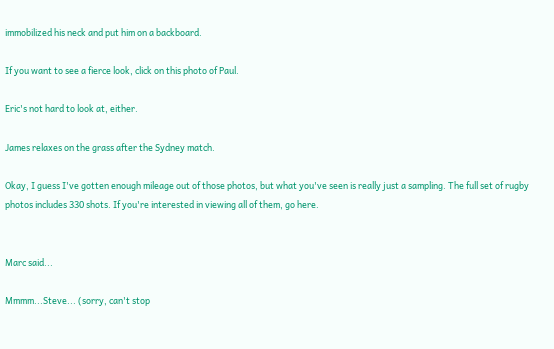immobilized his neck and put him on a backboard.

If you want to see a fierce look, click on this photo of Paul.

Eric's not hard to look at, either.

James relaxes on the grass after the Sydney match.

Okay, I guess I've gotten enough mileage out of those photos, but what you've seen is really just a sampling. The full set of rugby photos includes 330 shots. If you're interested in viewing all of them, go here.


Marc said...

Mmmm...Steve... (sorry, can't stop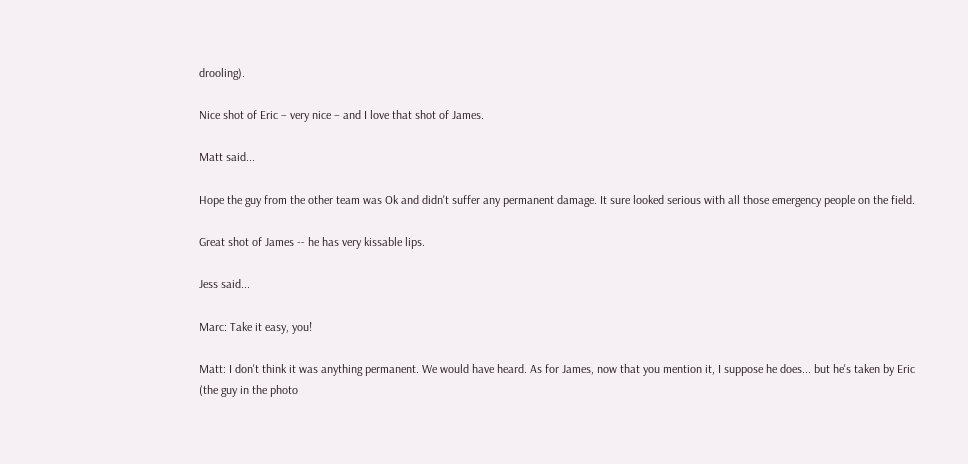drooling).

Nice shot of Eric – very nice – and I love that shot of James.

Matt said...

Hope the guy from the other team was Ok and didn't suffer any permanent damage. It sure looked serious with all those emergency people on the field.

Great shot of James -- he has very kissable lips.

Jess said...

Marc: Take it easy, you!

Matt: I don't think it was anything permanent. We would have heard. As for James, now that you mention it, I suppose he does... but he's taken by Eric (the guy in the photo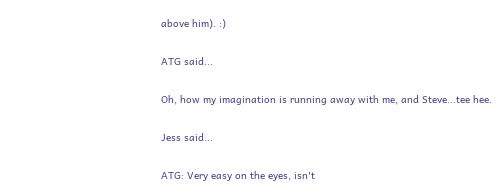above him). :)

ATG said...

Oh, how my imagination is running away with me, and Steve...tee hee.

Jess said...

ATG: Very easy on the eyes, isn't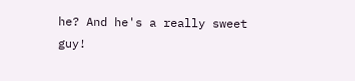he? And he's a really sweet guy!